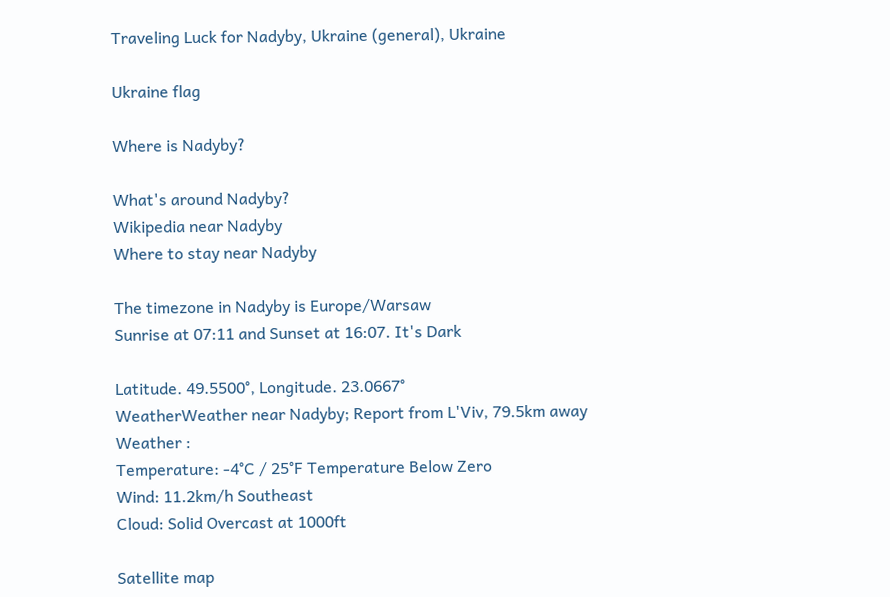Traveling Luck for Nadyby, Ukraine (general), Ukraine

Ukraine flag

Where is Nadyby?

What's around Nadyby?
Wikipedia near Nadyby
Where to stay near Nadyby

The timezone in Nadyby is Europe/Warsaw
Sunrise at 07:11 and Sunset at 16:07. It's Dark

Latitude. 49.5500°, Longitude. 23.0667°
WeatherWeather near Nadyby; Report from L'Viv, 79.5km away
Weather :
Temperature: -4°C / 25°F Temperature Below Zero
Wind: 11.2km/h Southeast
Cloud: Solid Overcast at 1000ft

Satellite map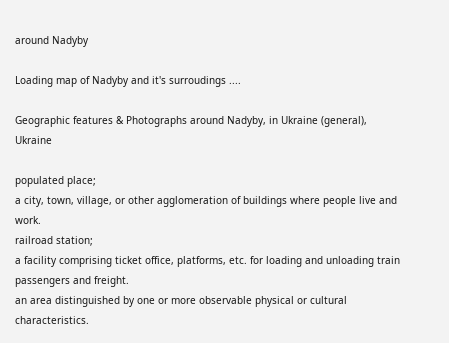around Nadyby

Loading map of Nadyby and it's surroudings ....

Geographic features & Photographs around Nadyby, in Ukraine (general), Ukraine

populated place;
a city, town, village, or other agglomeration of buildings where people live and work.
railroad station;
a facility comprising ticket office, platforms, etc. for loading and unloading train passengers and freight.
an area distinguished by one or more observable physical or cultural characteristics.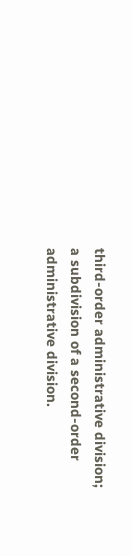third-order administrative division;
a subdivision of a second-order administrative division.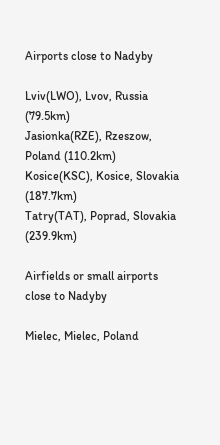Airports close to Nadyby

Lviv(LWO), Lvov, Russia (79.5km)
Jasionka(RZE), Rzeszow, Poland (110.2km)
Kosice(KSC), Kosice, Slovakia (187.7km)
Tatry(TAT), Poprad, Slovakia (239.9km)

Airfields or small airports close to Nadyby

Mielec, Mielec, Poland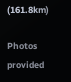(161.8km)

Photos provided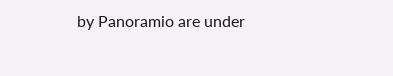by Panoramio are under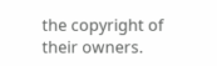the copyright of their owners.